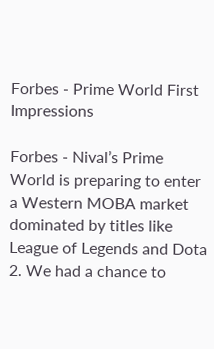Forbes - Prime World First Impressions

Forbes - Nival’s Prime World is preparing to enter a Western MOBA market dominated by titles like League of Legends and Dota 2. We had a chance to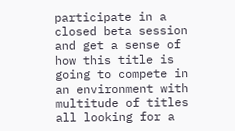participate in a closed beta session and get a sense of how this title is going to compete in an environment with multitude of titles all looking for a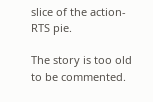slice of the action-RTS pie.

The story is too old to be commented.